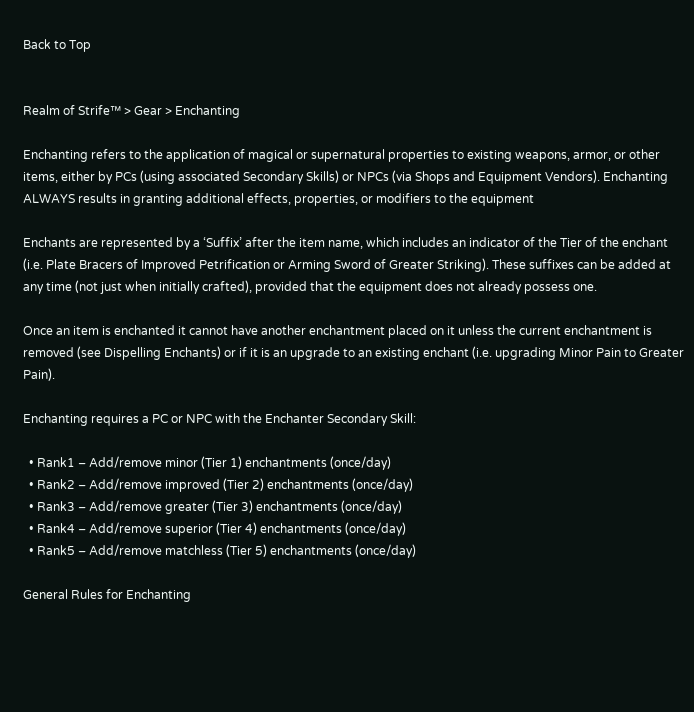Back to Top


Realm of Strife™ > Gear > Enchanting

Enchanting refers to the application of magical or supernatural properties to existing weapons, armor, or other items, either by PCs (using associated Secondary Skills) or NPCs (via Shops and Equipment Vendors). Enchanting ALWAYS results in granting additional effects, properties, or modifiers to the equipment

Enchants are represented by a ‘Suffix’ after the item name, which includes an indicator of the Tier of the enchant (i.e. Plate Bracers of Improved Petrification or Arming Sword of Greater Striking). These suffixes can be added at any time (not just when initially crafted), provided that the equipment does not already possess one.

Once an item is enchanted it cannot have another enchantment placed on it unless the current enchantment is removed (see Dispelling Enchants) or if it is an upgrade to an existing enchant (i.e. upgrading Minor Pain to Greater Pain).

Enchanting requires a PC or NPC with the Enchanter Secondary Skill:

  • Rank1 – Add/remove minor (Tier 1) enchantments (once/day)
  • Rank2 – Add/remove improved (Tier 2) enchantments (once/day)
  • Rank3 – Add/remove greater (Tier 3) enchantments (once/day)
  • Rank4 – Add/remove superior (Tier 4) enchantments (once/day)
  • Rank5 – Add/remove matchless (Tier 5) enchantments (once/day)

General Rules for Enchanting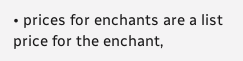• prices for enchants are a list price for the enchant,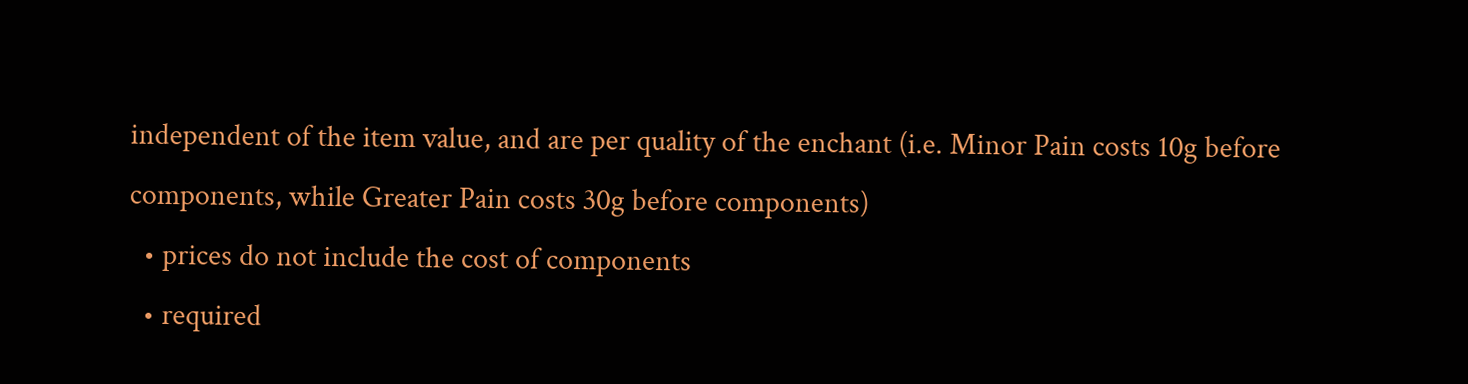independent of the item value, and are per quality of the enchant (i.e. Minor Pain costs 10g before components, while Greater Pain costs 30g before components)
  • prices do not include the cost of components
  • required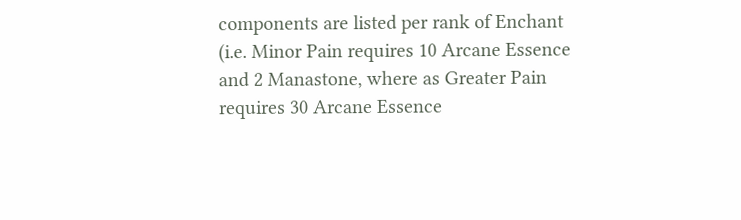components are listed per rank of Enchant (i.e. Minor Pain requires 10 Arcane Essence and 2 Manastone, where as Greater Pain requires 30 Arcane Essence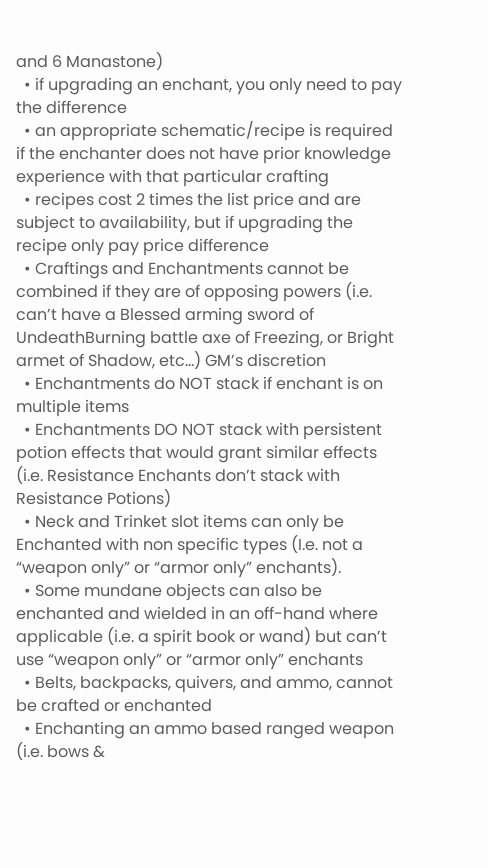and 6 Manastone)
  • if upgrading an enchant, you only need to pay the difference
  • an appropriate schematic/recipe is required if the enchanter does not have prior knowledge experience with that particular crafting
  • recipes cost 2 times the list price and are subject to availability, but if upgrading the recipe only pay price difference
  • Craftings and Enchantments cannot be combined if they are of opposing powers (i.e. can’t have a Blessed arming sword of UndeathBurning battle axe of Freezing, or Bright armet of Shadow, etc…) GM’s discretion
  • Enchantments do NOT stack if enchant is on multiple items
  • Enchantments DO NOT stack with persistent potion effects that would grant similar effects (i.e. Resistance Enchants don’t stack with Resistance Potions)
  • Neck and Trinket slot items can only be Enchanted with non specific types (I.e. not a “weapon only” or “armor only” enchants).
  • Some mundane objects can also be enchanted and wielded in an off-hand where applicable (i.e. a spirit book or wand) but can’t use “weapon only” or “armor only” enchants
  • Belts, backpacks, quivers, and ammo, cannot be crafted or enchanted
  • Enchanting an ammo based ranged weapon (i.e. bows &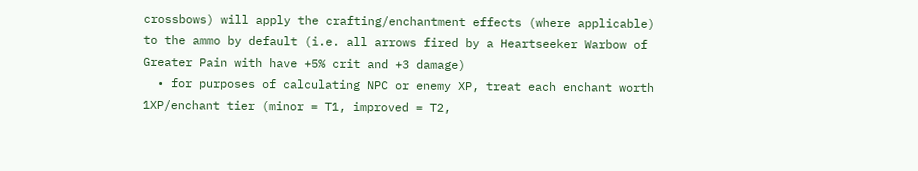crossbows) will apply the crafting/enchantment effects (where applicable) to the ammo by default (i.e. all arrows fired by a Heartseeker Warbow of Greater Pain with have +5% crit and +3 damage)
  • for purposes of calculating NPC or enemy XP, treat each enchant worth 1XP/enchant tier (minor = T1, improved = T2,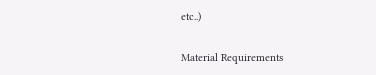etc..)

Material Requirements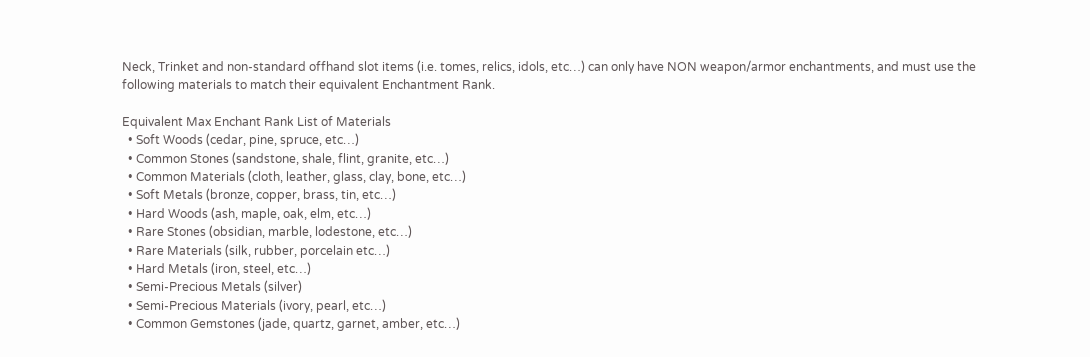Neck, Trinket and non-standard offhand slot items (i.e. tomes, relics, idols, etc…) can only have NON weapon/armor enchantments, and must use the following materials to match their equivalent Enchantment Rank.

Equivalent Max Enchant Rank List of Materials
  • Soft Woods (cedar, pine, spruce, etc…)
  • Common Stones (sandstone, shale, flint, granite, etc…)
  • Common Materials (cloth, leather, glass, clay, bone, etc…)
  • Soft Metals (bronze, copper, brass, tin, etc…)
  • Hard Woods (ash, maple, oak, elm, etc…)
  • Rare Stones (obsidian, marble, lodestone, etc…)
  • Rare Materials (silk, rubber, porcelain etc…)
  • Hard Metals (iron, steel, etc…)
  • Semi-Precious Metals (silver)
  • Semi-Precious Materials (ivory, pearl, etc…)
  • Common Gemstones (jade, quartz, garnet, amber, etc…)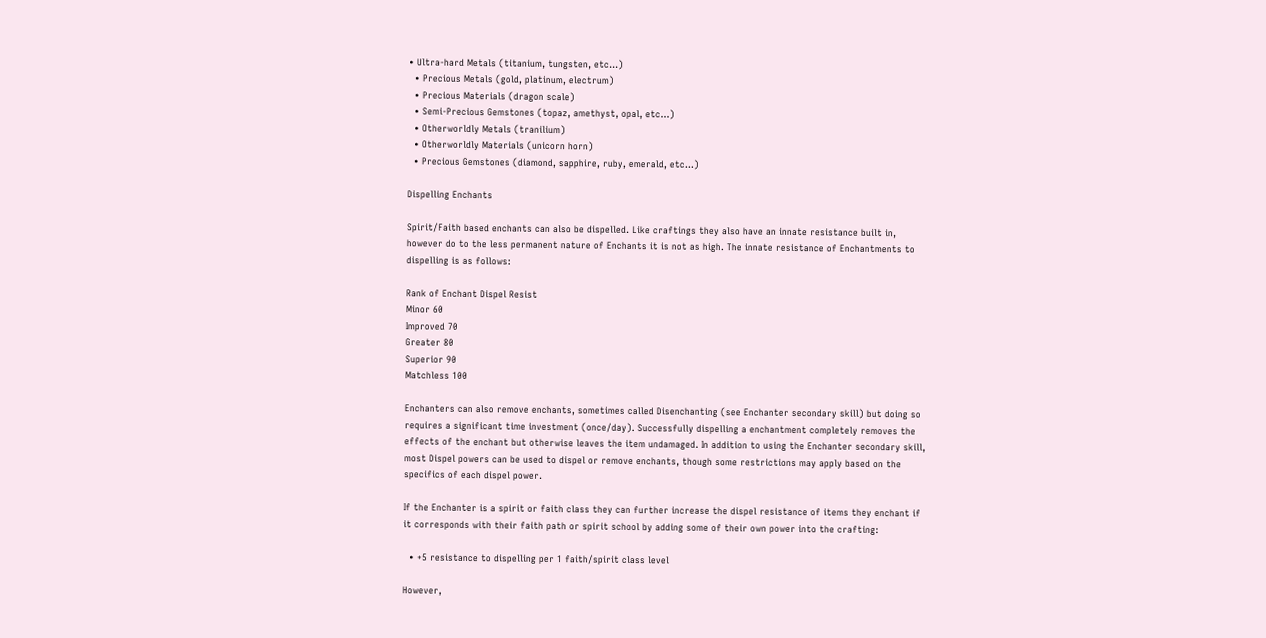• Ultra-hard Metals (titanium, tungsten, etc…)
  • Precious Metals (gold, platinum, electrum)
  • Precious Materials (dragon scale)
  • Semi-Precious Gemstones (topaz, amethyst, opal, etc…)
  • Otherworldly Metals (tranilium)
  • Otherworldly Materials (unicorn horn)
  • Precious Gemstones (diamond, sapphire, ruby, emerald, etc…)

Dispelling Enchants

Spirit/Faith based enchants can also be dispelled. Like craftings they also have an innate resistance built in, however do to the less permanent nature of Enchants it is not as high. The innate resistance of Enchantments to dispelling is as follows:

Rank of Enchant Dispel Resist
Minor 60
Improved 70
Greater 80
Superior 90
Matchless 100

Enchanters can also remove enchants, sometimes called Disenchanting (see Enchanter secondary skill) but doing so requires a significant time investment (once/day). Successfully dispelling a enchantment completely removes the effects of the enchant but otherwise leaves the item undamaged. In addition to using the Enchanter secondary skill, most Dispel powers can be used to dispel or remove enchants, though some restrictions may apply based on the specifics of each dispel power.

If the Enchanter is a spirit or faith class they can further increase the dispel resistance of items they enchant if it corresponds with their faith path or spirit school by adding some of their own power into the crafting:

  • +5 resistance to dispelling per 1 faith/spirit class level

However,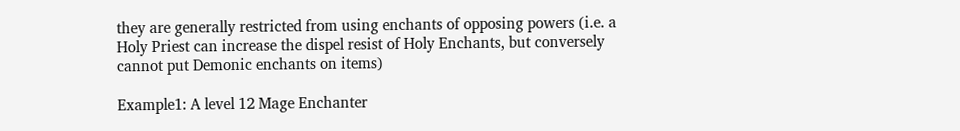they are generally restricted from using enchants of opposing powers (i.e. a Holy Priest can increase the dispel resist of Holy Enchants, but conversely cannot put Demonic enchants on items)

Example1: A level 12 Mage Enchanter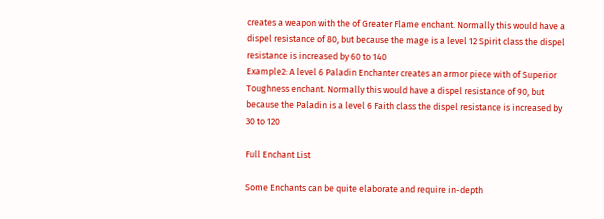creates a weapon with the of Greater Flame enchant. Normally this would have a dispel resistance of 80, but because the mage is a level 12 Spirit class the dispel resistance is increased by 60 to 140
Example2: A level 6 Paladin Enchanter creates an armor piece with of Superior Toughness enchant. Normally this would have a dispel resistance of 90, but because the Paladin is a level 6 Faith class the dispel resistance is increased by 30 to 120

Full Enchant List

Some Enchants can be quite elaborate and require in-depth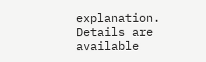explanation. Details are available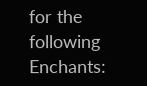for the following Enchants: